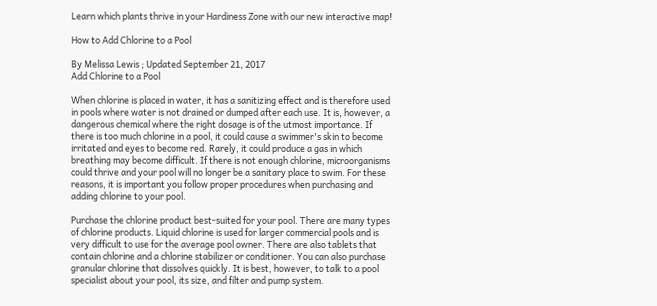Learn which plants thrive in your Hardiness Zone with our new interactive map!

How to Add Chlorine to a Pool

By Melissa Lewis ; Updated September 21, 2017
Add Chlorine to a Pool

When chlorine is placed in water, it has a sanitizing effect and is therefore used in pools where water is not drained or dumped after each use. It is, however, a dangerous chemical where the right dosage is of the utmost importance. If there is too much chlorine in a pool, it could cause a swimmer's skin to become irritated and eyes to become red. Rarely, it could produce a gas in which breathing may become difficult. If there is not enough chlorine, microorganisms could thrive and your pool will no longer be a sanitary place to swim. For these reasons, it is important you follow proper procedures when purchasing and adding chlorine to your pool.

Purchase the chlorine product best-suited for your pool. There are many types of chlorine products. Liquid chlorine is used for larger commercial pools and is very difficult to use for the average pool owner. There are also tablets that contain chlorine and a chlorine stabilizer or conditioner. You can also purchase granular chlorine that dissolves quickly. It is best, however, to talk to a pool specialist about your pool, its size, and filter and pump system.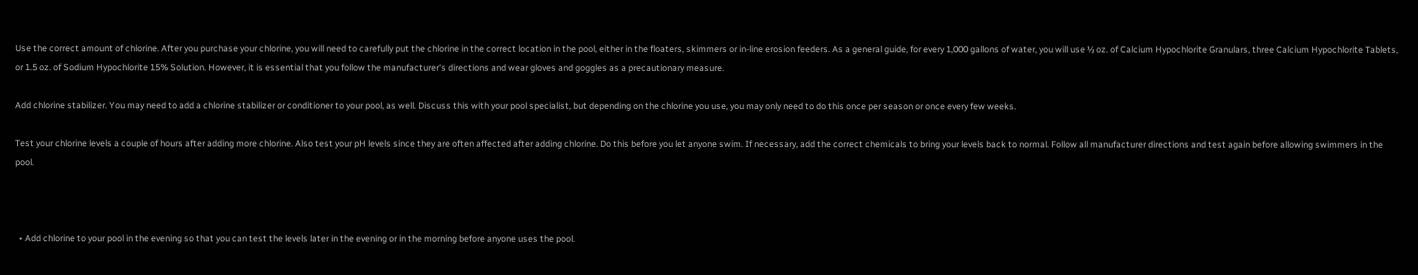Use the correct amount of chlorine. After you purchase your chlorine, you will need to carefully put the chlorine in the correct location in the pool, either in the floaters, skimmers or in-line erosion feeders. As a general guide, for every 1,000 gallons of water, you will use ½ oz. of Calcium Hypochlorite Granulars, three Calcium Hypochlorite Tablets, or 1.5 oz. of Sodium Hypochlorite 15% Solution. However, it is essential that you follow the manufacturer's directions and wear gloves and goggles as a precautionary measure.

Add chlorine stabilizer. You may need to add a chlorine stabilizer or conditioner to your pool, as well. Discuss this with your pool specialist, but depending on the chlorine you use, you may only need to do this once per season or once every few weeks.

Test your chlorine levels a couple of hours after adding more chlorine. Also test your pH levels since they are often affected after adding chlorine. Do this before you let anyone swim. If necessary, add the correct chemicals to bring your levels back to normal. Follow all manufacturer directions and test again before allowing swimmers in the pool.



  • Add chlorine to your pool in the evening so that you can test the levels later in the evening or in the morning before anyone uses the pool.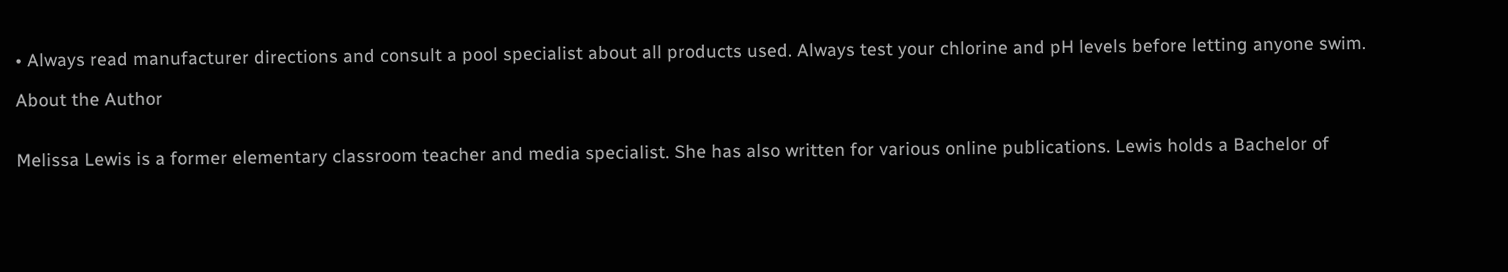• Always read manufacturer directions and consult a pool specialist about all products used. Always test your chlorine and pH levels before letting anyone swim.

About the Author


Melissa Lewis is a former elementary classroom teacher and media specialist. She has also written for various online publications. Lewis holds a Bachelor of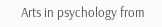Arts in psychology from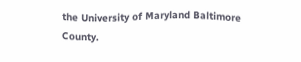the University of Maryland Baltimore County.